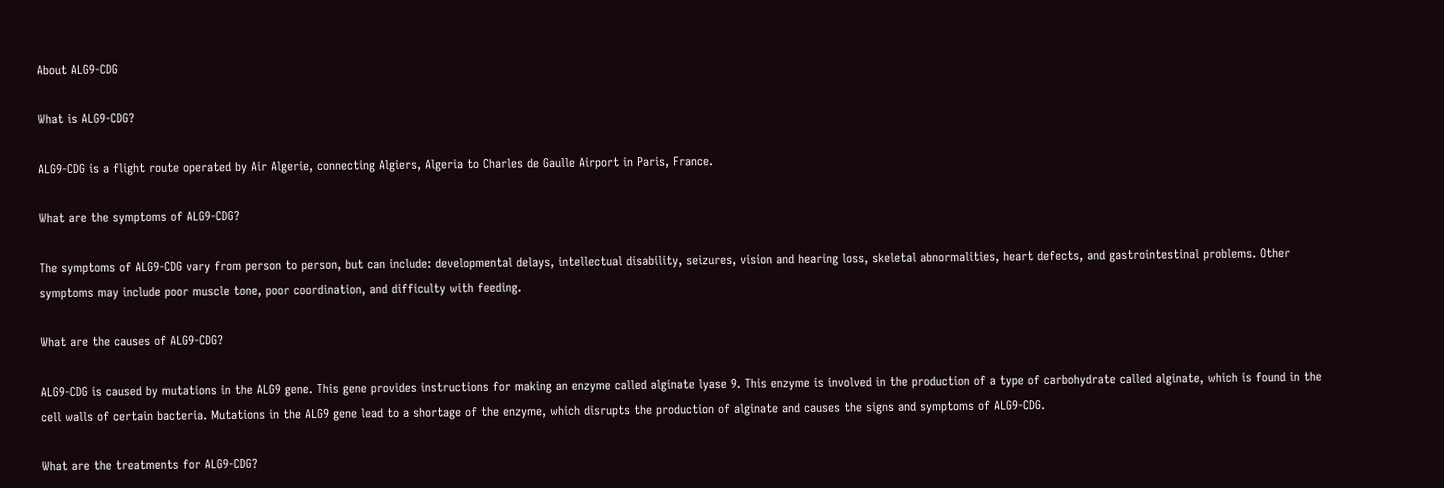About ALG9-CDG

What is ALG9-CDG?

ALG9-CDG is a flight route operated by Air Algerie, connecting Algiers, Algeria to Charles de Gaulle Airport in Paris, France.

What are the symptoms of ALG9-CDG?

The symptoms of ALG9-CDG vary from person to person, but can include: developmental delays, intellectual disability, seizures, vision and hearing loss, skeletal abnormalities, heart defects, and gastrointestinal problems. Other symptoms may include poor muscle tone, poor coordination, and difficulty with feeding.

What are the causes of ALG9-CDG?

ALG9-CDG is caused by mutations in the ALG9 gene. This gene provides instructions for making an enzyme called alginate lyase 9. This enzyme is involved in the production of a type of carbohydrate called alginate, which is found in the cell walls of certain bacteria. Mutations in the ALG9 gene lead to a shortage of the enzyme, which disrupts the production of alginate and causes the signs and symptoms of ALG9-CDG.

What are the treatments for ALG9-CDG?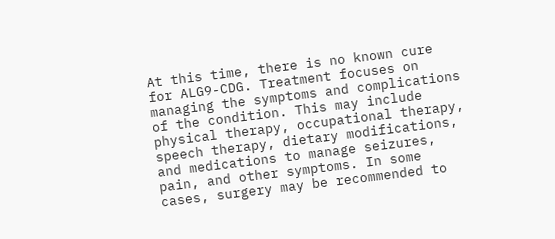At this time, there is no known cure for ALG9-CDG. Treatment focuses on managing the symptoms and complications of the condition. This may include physical therapy, occupational therapy, speech therapy, dietary modifications, and medications to manage seizures, pain, and other symptoms. In some cases, surgery may be recommended to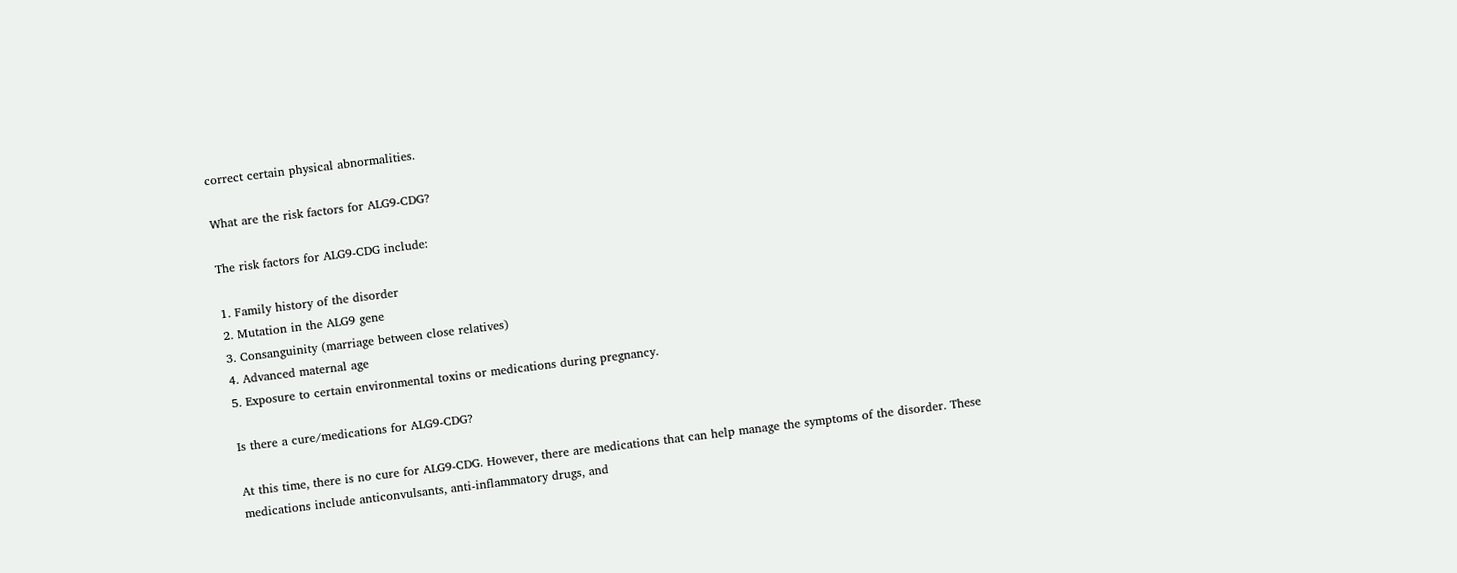correct certain physical abnormalities.

What are the risk factors for ALG9-CDG?

The risk factors for ALG9-CDG include:

1. Family history of the disorder
2. Mutation in the ALG9 gene
3. Consanguinity (marriage between close relatives)
4. Advanced maternal age
5. Exposure to certain environmental toxins or medications during pregnancy.

Is there a cure/medications for ALG9-CDG?

At this time, there is no cure for ALG9-CDG. However, there are medications that can help manage the symptoms of the disorder. These medications include anticonvulsants, anti-inflammatory drugs, and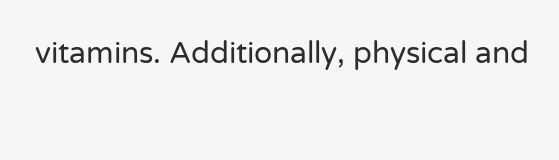vitamins. Additionally, physical and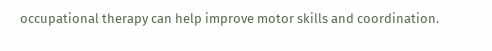occupational therapy can help improve motor skills and coordination.